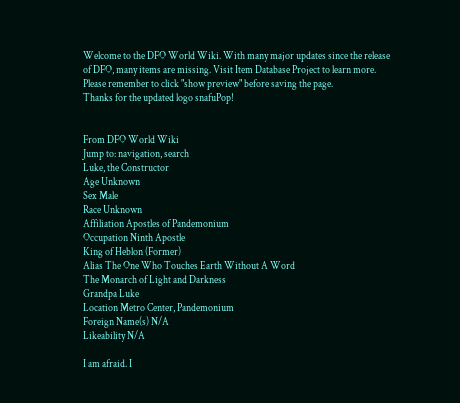Welcome to the DFO World Wiki. With many major updates since the release of DFO, many items are missing. Visit Item Database Project to learn more.
Please remember to click "show preview" before saving the page.
Thanks for the updated logo snafuPop!


From DFO World Wiki
Jump to: navigation, search
Luke, the Constructor
Age Unknown
Sex Male
Race Unknown
Affiliation Apostles of Pandemonium
Occupation Ninth Apostle
King of Heblon (Former)
Alias The One Who Touches Earth Without A Word
The Monarch of Light and Darkness
Grandpa Luke
Location Metro Center, Pandemonium
Foreign Name(s) N/A
Likeability N/A

I am afraid. I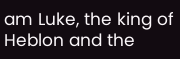am Luke, the king of Heblon and the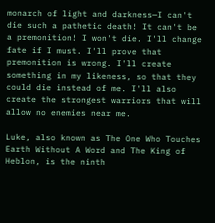monarch of light and darkness—I can't die such a pathetic death! It can't be a premonition! I won't die. I'll change fate if I must. I'll prove that premonition is wrong. I'll create something in my likeness, so that they could die instead of me. I'll also create the strongest warriors that will allow no enemies near me.

Luke, also known as The One Who Touches Earth Without A Word and The King of Heblon, is the ninth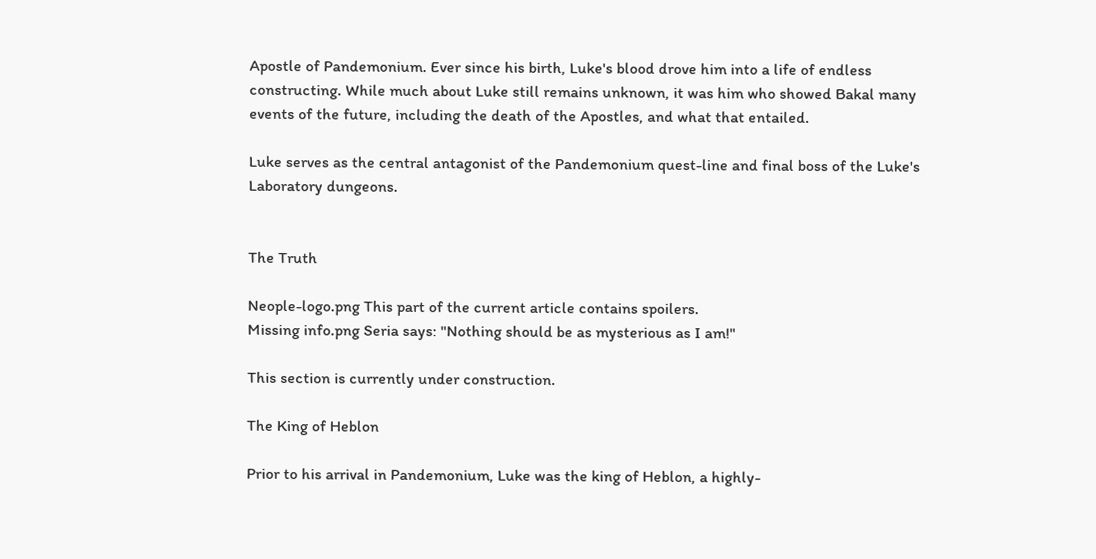Apostle of Pandemonium. Ever since his birth, Luke's blood drove him into a life of endless constructing. While much about Luke still remains unknown, it was him who showed Bakal many events of the future, including the death of the Apostles, and what that entailed.

Luke serves as the central antagonist of the Pandemonium quest-line and final boss of the Luke's Laboratory dungeons.


The Truth

Neople-logo.png This part of the current article contains spoilers.
Missing info.png Seria says: "Nothing should be as mysterious as I am!"

This section is currently under construction.

The King of Heblon

Prior to his arrival in Pandemonium, Luke was the king of Heblon, a highly-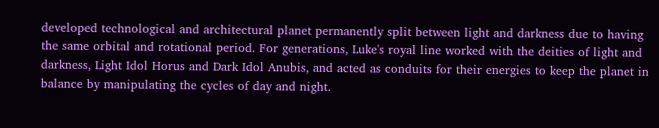developed technological and architectural planet permanently split between light and darkness due to having the same orbital and rotational period. For generations, Luke's royal line worked with the deities of light and darkness, Light Idol Horus and Dark Idol Anubis, and acted as conduits for their energies to keep the planet in balance by manipulating the cycles of day and night.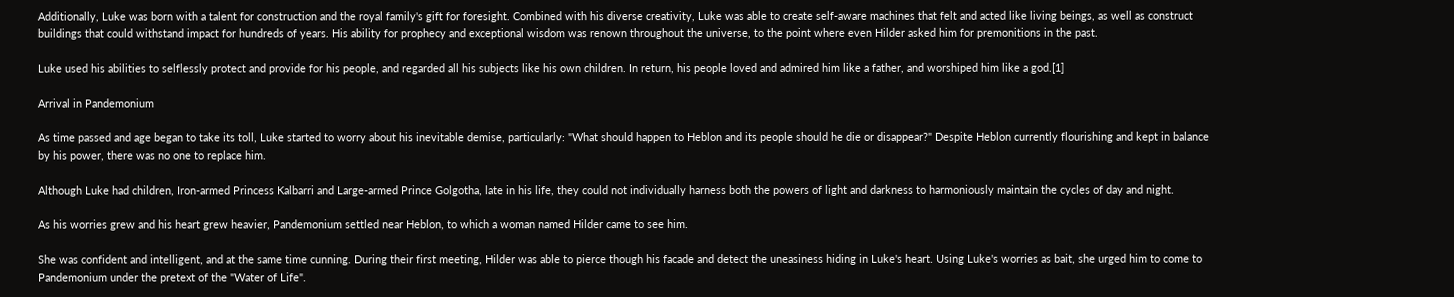Additionally, Luke was born with a talent for construction and the royal family's gift for foresight. Combined with his diverse creativity, Luke was able to create self-aware machines that felt and acted like living beings, as well as construct buildings that could withstand impact for hundreds of years. His ability for prophecy and exceptional wisdom was renown throughout the universe, to the point where even Hilder asked him for premonitions in the past.

Luke used his abilities to selflessly protect and provide for his people, and regarded all his subjects like his own children. In return, his people loved and admired him like a father, and worshiped him like a god.[1]

Arrival in Pandemonium

As time passed and age began to take its toll, Luke started to worry about his inevitable demise, particularly: "What should happen to Heblon and its people should he die or disappear?" Despite Heblon currently flourishing and kept in balance by his power, there was no one to replace him.

Although Luke had children, Iron-armed Princess Kalbarri and Large-armed Prince Golgotha, late in his life, they could not individually harness both the powers of light and darkness to harmoniously maintain the cycles of day and night.

As his worries grew and his heart grew heavier, Pandemonium settled near Heblon, to which a woman named Hilder came to see him.

She was confident and intelligent, and at the same time cunning. During their first meeting, Hilder was able to pierce though his facade and detect the uneasiness hiding in Luke's heart. Using Luke's worries as bait, she urged him to come to Pandemonium under the pretext of the "Water of Life".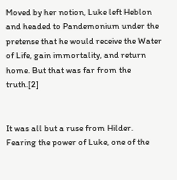Moved by her notion, Luke left Heblon and headed to Pandemonium under the pretense that he would receive the Water of Life, gain immortality, and return home. But that was far from the truth.[2]


It was all but a ruse from Hilder. Fearing the power of Luke, one of the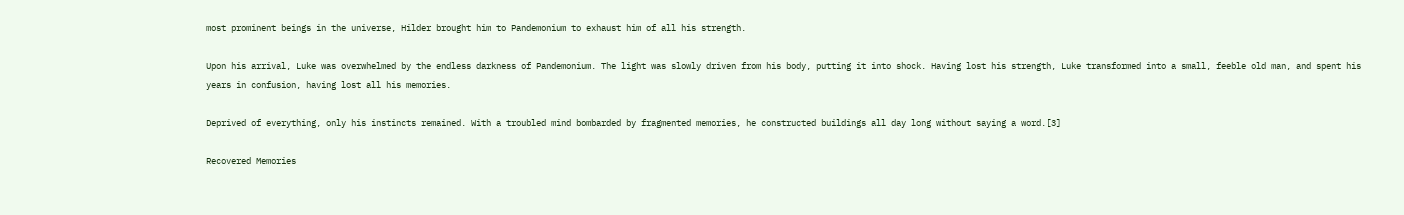most prominent beings in the universe, Hilder brought him to Pandemonium to exhaust him of all his strength.

Upon his arrival, Luke was overwhelmed by the endless darkness of Pandemonium. The light was slowly driven from his body, putting it into shock. Having lost his strength, Luke transformed into a small, feeble old man, and spent his years in confusion, having lost all his memories.

Deprived of everything, only his instincts remained. With a troubled mind bombarded by fragmented memories, he constructed buildings all day long without saying a word.[3]

Recovered Memories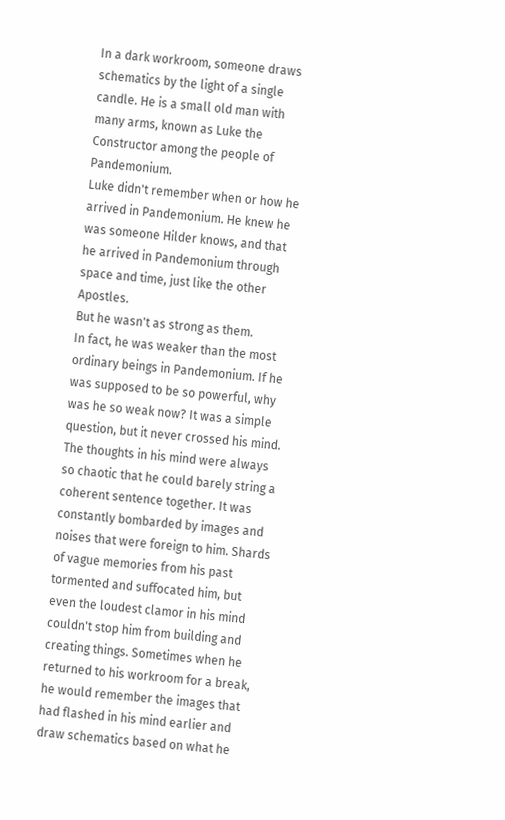In a dark workroom, someone draws schematics by the light of a single candle. He is a small old man with many arms, known as Luke the Constructor among the people of Pandemonium.
Luke didn't remember when or how he arrived in Pandemonium. He knew he was someone Hilder knows, and that he arrived in Pandemonium through space and time, just like the other Apostles.
But he wasn't as strong as them.
In fact, he was weaker than the most ordinary beings in Pandemonium. If he was supposed to be so powerful, why was he so weak now? It was a simple question, but it never crossed his mind.
The thoughts in his mind were always so chaotic that he could barely string a coherent sentence together. It was constantly bombarded by images and noises that were foreign to him. Shards of vague memories from his past tormented and suffocated him, but even the loudest clamor in his mind couldn't stop him from building and creating things. Sometimes when he returned to his workroom for a break, he would remember the images that had flashed in his mind earlier and draw schematics based on what he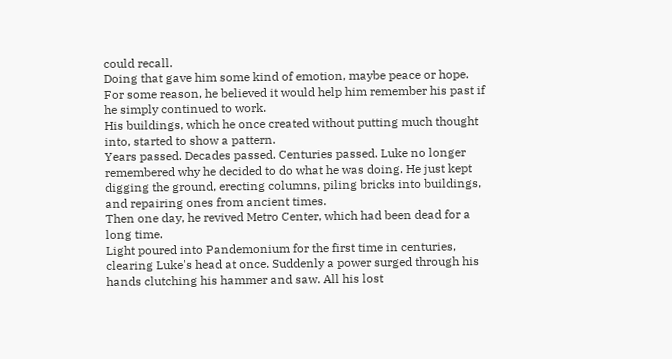could recall.
Doing that gave him some kind of emotion, maybe peace or hope. For some reason, he believed it would help him remember his past if he simply continued to work.
His buildings, which he once created without putting much thought into, started to show a pattern.
Years passed. Decades passed. Centuries passed. Luke no longer remembered why he decided to do what he was doing. He just kept digging the ground, erecting columns, piling bricks into buildings, and repairing ones from ancient times.
Then one day, he revived Metro Center, which had been dead for a long time.
Light poured into Pandemonium for the first time in centuries, clearing Luke's head at once. Suddenly a power surged through his hands clutching his hammer and saw. All his lost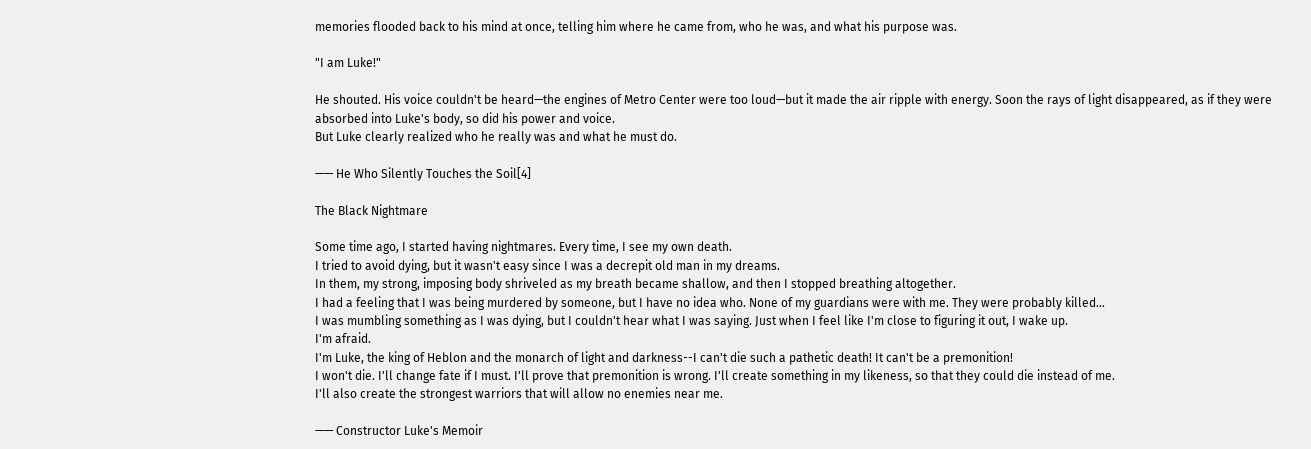memories flooded back to his mind at once, telling him where he came from, who he was, and what his purpose was.

"I am Luke!"

He shouted. His voice couldn't be heard—the engines of Metro Center were too loud—but it made the air ripple with energy. Soon the rays of light disappeared, as if they were absorbed into Luke's body, so did his power and voice.
But Luke clearly realized who he really was and what he must do.

—— He Who Silently Touches the Soil[4]

The Black Nightmare

Some time ago, I started having nightmares. Every time, I see my own death.
I tried to avoid dying, but it wasn't easy since I was a decrepit old man in my dreams.
In them, my strong, imposing body shriveled as my breath became shallow, and then I stopped breathing altogether.
I had a feeling that I was being murdered by someone, but I have no idea who. None of my guardians were with me. They were probably killed...
I was mumbling something as I was dying, but I couldn't hear what I was saying. Just when I feel like I'm close to figuring it out, I wake up.
I'm afraid.
I'm Luke, the king of Heblon and the monarch of light and darkness--I can't die such a pathetic death! It can't be a premonition!
I won't die. I'll change fate if I must. I'll prove that premonition is wrong. I'll create something in my likeness, so that they could die instead of me.
I'll also create the strongest warriors that will allow no enemies near me.

—— Constructor Luke's Memoir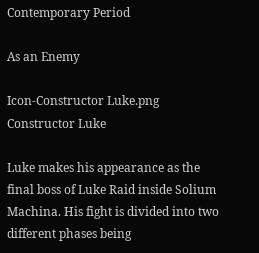Contemporary Period

As an Enemy

Icon-Constructor Luke.png
Constructor Luke

Luke makes his appearance as the final boss of Luke Raid inside Solium Machina. His fight is divided into two different phases being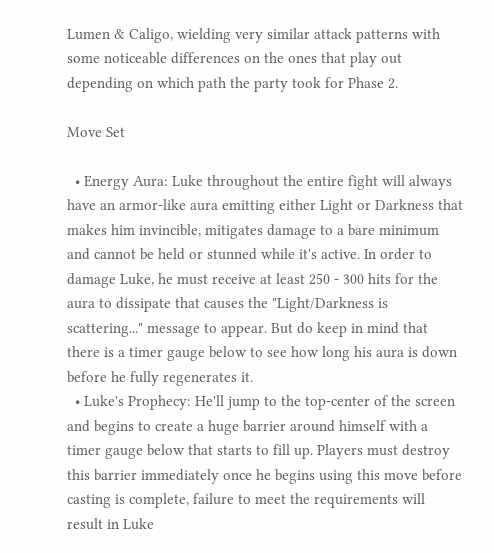Lumen & Caligo, wielding very similar attack patterns with some noticeable differences on the ones that play out depending on which path the party took for Phase 2.

Move Set

  • Energy Aura: Luke throughout the entire fight will always have an armor-like aura emitting either Light or Darkness that makes him invincible, mitigates damage to a bare minimum and cannot be held or stunned while it's active. In order to damage Luke, he must receive at least 250 - 300 hits for the aura to dissipate that causes the "Light/Darkness is scattering..." message to appear. But do keep in mind that there is a timer gauge below to see how long his aura is down before he fully regenerates it.
  • Luke's Prophecy: He'll jump to the top-center of the screen and begins to create a huge barrier around himself with a timer gauge below that starts to fill up. Players must destroy this barrier immediately once he begins using this move before casting is complete, failure to meet the requirements will result in Luke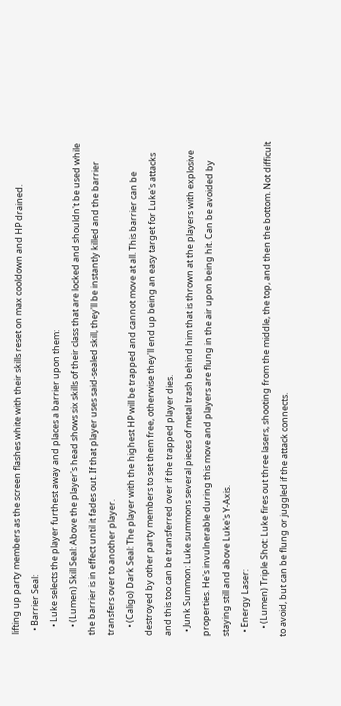lifting up party members as the screen flashes white with their skills reset on max cooldown and HP drained.
  • Barrier Seal:
    • Luke selects the player furthest away and places a barrier upon them:
    • (Lumen) Skill Seal: Above the player's head shows six skills of their class that are locked and shouldn't be used while the barrier is in effect until it fades out. If that player uses said-sealed skill, they'll be instantly killed and the barrier transfers over to another player.
    • (Caligo) Dark Seal: The player with the highest HP will be trapped and cannot move at all. This barrier can be destroyed by other party members to set them free, otherwise they'll end up being an easy target for Luke's attacks and this too can be transferred over if the trapped player dies.
  • Junk Summon: Luke summons several pieces of metal trash behind him that is thrown at the players with explosive properties. He's invulnerable during this move and players are flung in the air upon being hit. Can be avoided by staying still and above Luke's Y-Axis.
  • Energy Laser:
    • (Lumen) Triple Shot: Luke fires out three lasers, shooting from the middle, the top, and then the bottom. Not difficult to avoid, but can be flung or juggled if the attack connects.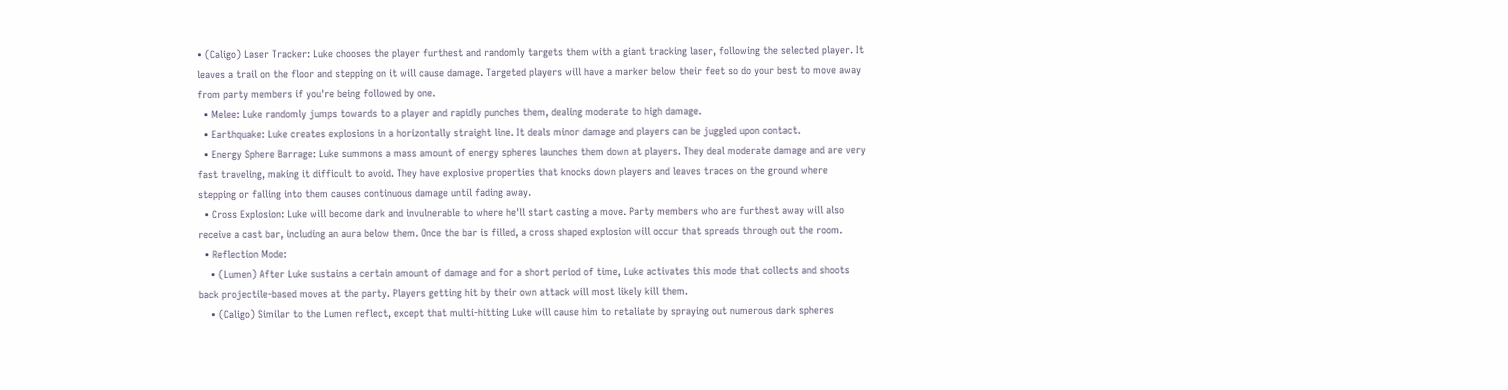• (Caligo) Laser Tracker: Luke chooses the player furthest and randomly targets them with a giant tracking laser, following the selected player. It leaves a trail on the floor and stepping on it will cause damage. Targeted players will have a marker below their feet so do your best to move away from party members if you're being followed by one.
  • Melee: Luke randomly jumps towards to a player and rapidly punches them, dealing moderate to high damage.
  • Earthquake: Luke creates explosions in a horizontally straight line. It deals minor damage and players can be juggled upon contact.
  • Energy Sphere Barrage: Luke summons a mass amount of energy spheres launches them down at players. They deal moderate damage and are very fast traveling, making it difficult to avoid. They have explosive properties that knocks down players and leaves traces on the ground where stepping or falling into them causes continuous damage until fading away.
  • Cross Explosion: Luke will become dark and invulnerable to where he'll start casting a move. Party members who are furthest away will also receive a cast bar, including an aura below them. Once the bar is filled, a cross shaped explosion will occur that spreads through out the room.
  • Reflection Mode:
    • (Lumen) After Luke sustains a certain amount of damage and for a short period of time, Luke activates this mode that collects and shoots back projectile-based moves at the party. Players getting hit by their own attack will most likely kill them.
    • (Caligo) Similar to the Lumen reflect, except that multi-hitting Luke will cause him to retaliate by spraying out numerous dark spheres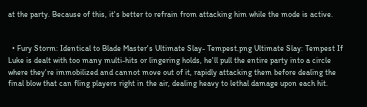at the party. Because of this, it's better to refrain from attacking him while the mode is active.


  • Fury Storm: Identical to Blade Master's Ultimate Slay- Tempest.png Ultimate Slay: Tempest If Luke is dealt with too many multi-hits or lingering holds, he'll pull the entire party into a circle where they're immobilized and cannot move out of it, rapidly attacking them before dealing the final blow that can fling players right in the air, dealing heavy to lethal damage upon each hit.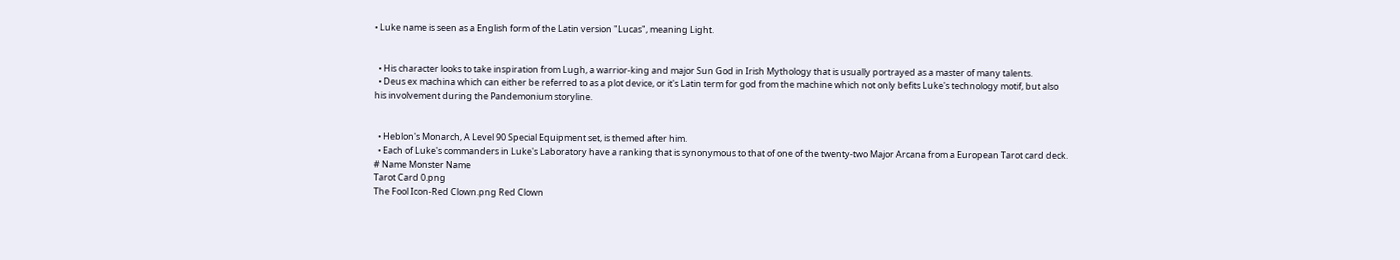• Luke name is seen as a English form of the Latin version "Lucas", meaning Light.


  • His character looks to take inspiration from Lugh, a warrior-king and major Sun God in Irish Mythology that is usually portrayed as a master of many talents.
  • Deus ex machina which can either be referred to as a plot device, or it's Latin term for god from the machine which not only befits Luke's technology motif, but also his involvement during the Pandemonium storyline.


  • Heblon's Monarch, A Level 90 Special Equipment set, is themed after him.
  • Each of Luke's commanders in Luke's Laboratory have a ranking that is synonymous to that of one of the twenty-two Major Arcana from a European Tarot card deck.
# Name Monster Name
Tarot Card 0.png
The Fool Icon-Red Clown.png Red Clown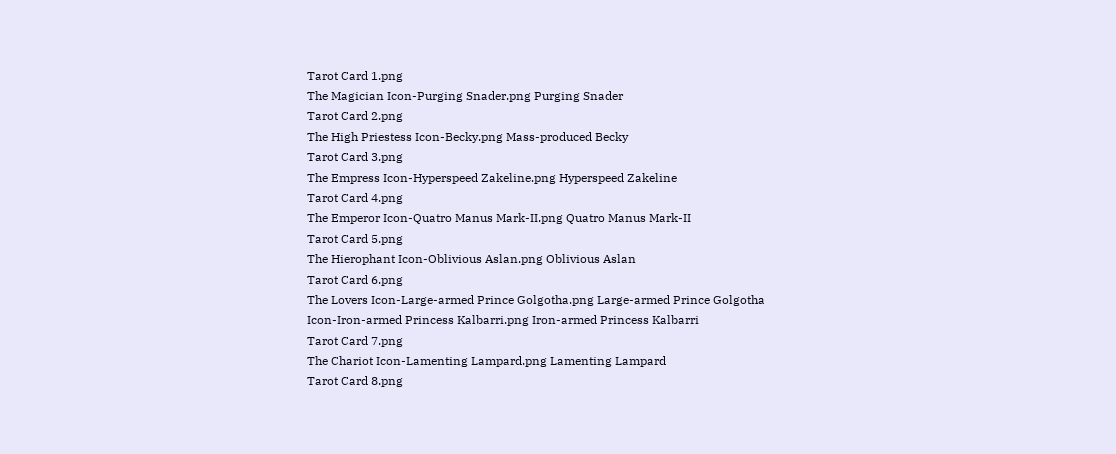Tarot Card 1.png
The Magician Icon-Purging Snader.png Purging Snader
Tarot Card 2.png
The High Priestess Icon-Becky.png Mass-produced Becky
Tarot Card 3.png
The Empress Icon-Hyperspeed Zakeline.png Hyperspeed Zakeline
Tarot Card 4.png
The Emperor Icon-Quatro Manus Mark-II.png Quatro Manus Mark-II
Tarot Card 5.png
The Hierophant Icon-Oblivious Aslan.png Oblivious Aslan
Tarot Card 6.png
The Lovers Icon-Large-armed Prince Golgotha.png Large-armed Prince Golgotha
Icon-Iron-armed Princess Kalbarri.png Iron-armed Princess Kalbarri
Tarot Card 7.png
The Chariot Icon-Lamenting Lampard.png Lamenting Lampard
Tarot Card 8.png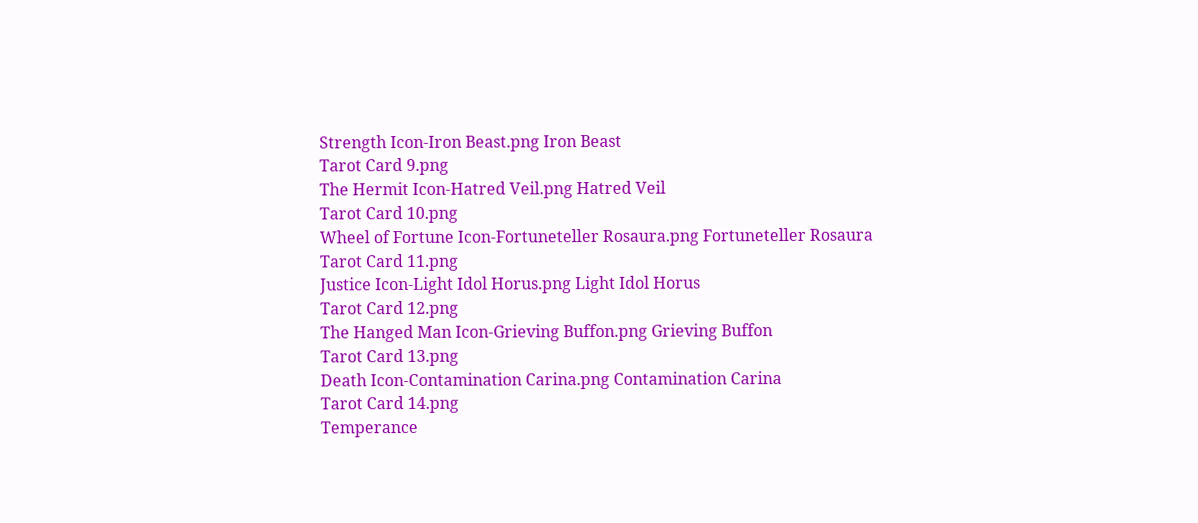Strength Icon-Iron Beast.png Iron Beast
Tarot Card 9.png
The Hermit Icon-Hatred Veil.png Hatred Veil
Tarot Card 10.png
Wheel of Fortune Icon-Fortuneteller Rosaura.png Fortuneteller Rosaura
Tarot Card 11.png
Justice Icon-Light Idol Horus.png Light Idol Horus
Tarot Card 12.png
The Hanged Man Icon-Grieving Buffon.png Grieving Buffon
Tarot Card 13.png
Death Icon-Contamination Carina.png Contamination Carina
Tarot Card 14.png
Temperance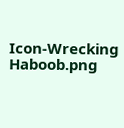Icon-Wrecking Haboob.png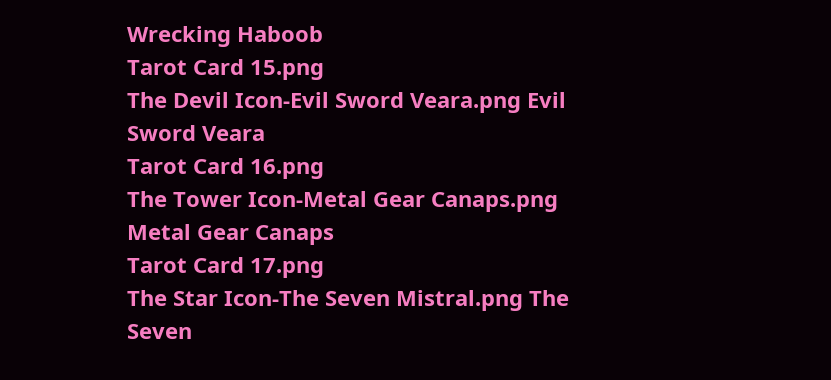Wrecking Haboob
Tarot Card 15.png
The Devil Icon-Evil Sword Veara.png Evil Sword Veara
Tarot Card 16.png
The Tower Icon-Metal Gear Canaps.png Metal Gear Canaps
Tarot Card 17.png
The Star Icon-The Seven Mistral.png The Seven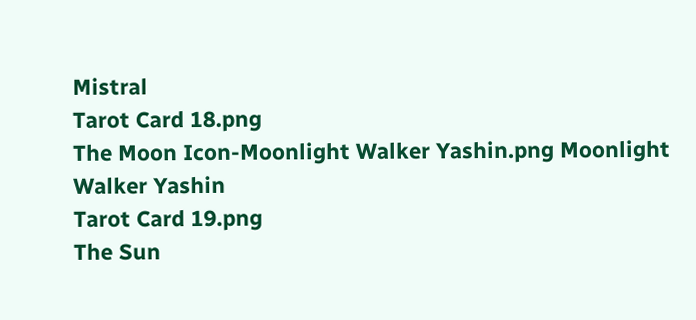Mistral
Tarot Card 18.png
The Moon Icon-Moonlight Walker Yashin.png Moonlight Walker Yashin
Tarot Card 19.png
The Sun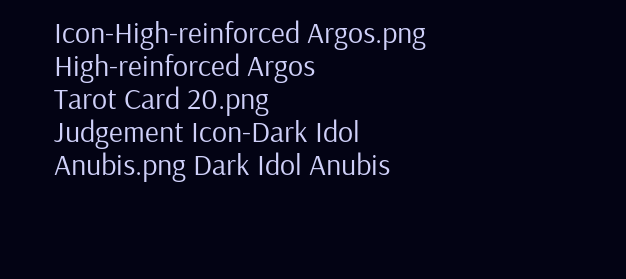Icon-High-reinforced Argos.png High-reinforced Argos
Tarot Card 20.png
Judgement Icon-Dark Idol Anubis.png Dark Idol Anubis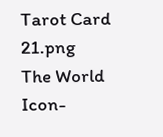Tarot Card 21.png
The World Icon-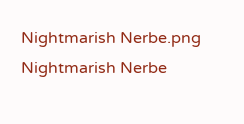Nightmarish Nerbe.png Nightmarish Nerbe